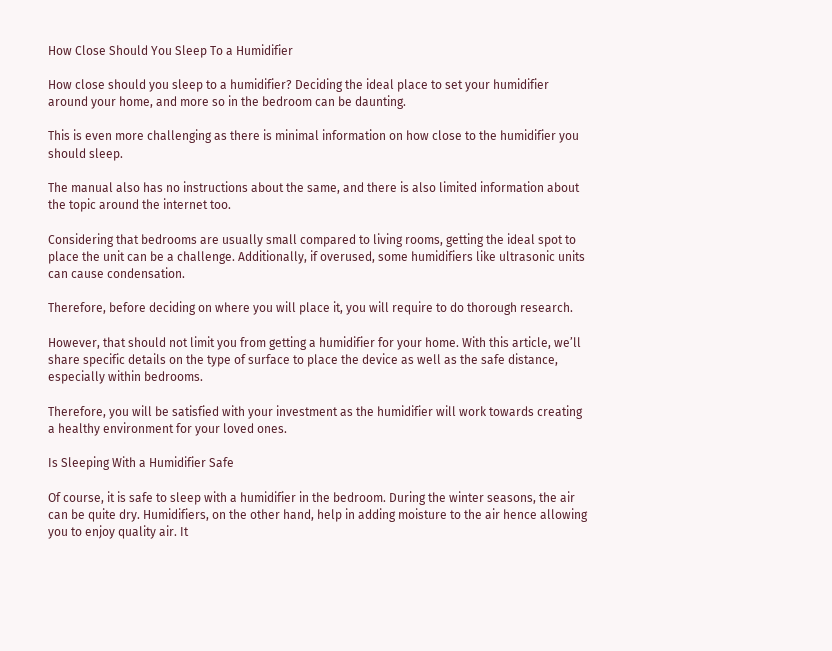How Close Should You Sleep To a Humidifier

How close should you sleep to a humidifier? Deciding the ideal place to set your humidifier around your home, and more so in the bedroom can be daunting.

This is even more challenging as there is minimal information on how close to the humidifier you should sleep.

The manual also has no instructions about the same, and there is also limited information about the topic around the internet too.

Considering that bedrooms are usually small compared to living rooms, getting the ideal spot to place the unit can be a challenge. Additionally, if overused, some humidifiers like ultrasonic units can cause condensation.

Therefore, before deciding on where you will place it, you will require to do thorough research.

However, that should not limit you from getting a humidifier for your home. With this article, we’ll share specific details on the type of surface to place the device as well as the safe distance, especially within bedrooms.

Therefore, you will be satisfied with your investment as the humidifier will work towards creating a healthy environment for your loved ones.

Is Sleeping With a Humidifier Safe

Of course, it is safe to sleep with a humidifier in the bedroom. During the winter seasons, the air can be quite dry. Humidifiers, on the other hand, help in adding moisture to the air hence allowing you to enjoy quality air. It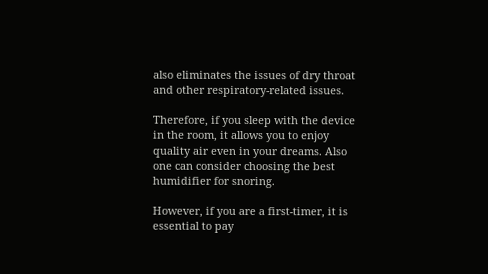also eliminates the issues of dry throat and other respiratory-related issues.

Therefore, if you sleep with the device in the room, it allows you to enjoy quality air even in your dreams. Also one can consider choosing the best humidifier for snoring.

However, if you are a first-timer, it is essential to pay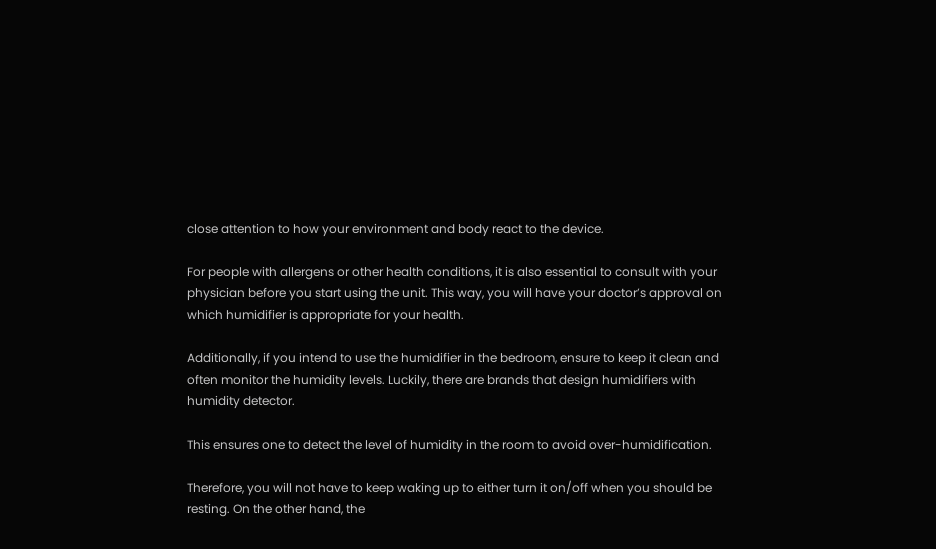close attention to how your environment and body react to the device.

For people with allergens or other health conditions, it is also essential to consult with your physician before you start using the unit. This way, you will have your doctor’s approval on which humidifier is appropriate for your health.

Additionally, if you intend to use the humidifier in the bedroom, ensure to keep it clean and often monitor the humidity levels. Luckily, there are brands that design humidifiers with humidity detector.

This ensures one to detect the level of humidity in the room to avoid over-humidification.

Therefore, you will not have to keep waking up to either turn it on/off when you should be resting. On the other hand, the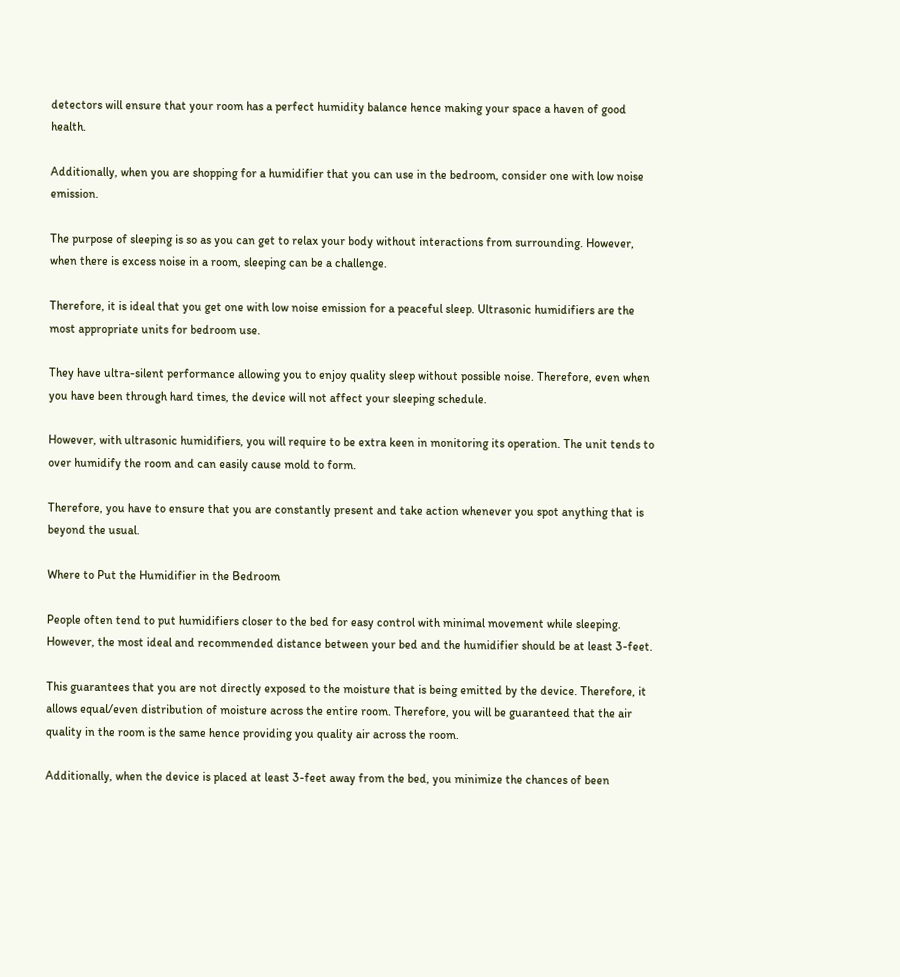detectors will ensure that your room has a perfect humidity balance hence making your space a haven of good health.

Additionally, when you are shopping for a humidifier that you can use in the bedroom, consider one with low noise emission.

The purpose of sleeping is so as you can get to relax your body without interactions from surrounding. However, when there is excess noise in a room, sleeping can be a challenge.

Therefore, it is ideal that you get one with low noise emission for a peaceful sleep. Ultrasonic humidifiers are the most appropriate units for bedroom use.

They have ultra-silent performance allowing you to enjoy quality sleep without possible noise. Therefore, even when you have been through hard times, the device will not affect your sleeping schedule.

However, with ultrasonic humidifiers, you will require to be extra keen in monitoring its operation. The unit tends to over humidify the room and can easily cause mold to form.

Therefore, you have to ensure that you are constantly present and take action whenever you spot anything that is beyond the usual.

Where to Put the Humidifier in the Bedroom

People often tend to put humidifiers closer to the bed for easy control with minimal movement while sleeping. However, the most ideal and recommended distance between your bed and the humidifier should be at least 3-feet.

This guarantees that you are not directly exposed to the moisture that is being emitted by the device. Therefore, it allows equal/even distribution of moisture across the entire room. Therefore, you will be guaranteed that the air quality in the room is the same hence providing you quality air across the room.

Additionally, when the device is placed at least 3-feet away from the bed, you minimize the chances of been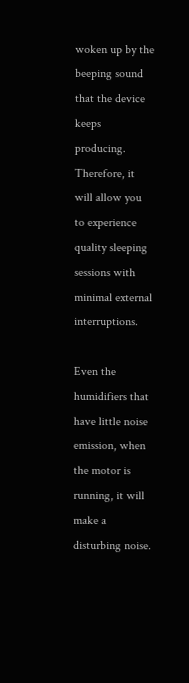woken up by the beeping sound that the device keeps producing. Therefore, it will allow you to experience quality sleeping sessions with minimal external interruptions.

Even the humidifiers that have little noise emission, when the motor is running, it will make a disturbing noise.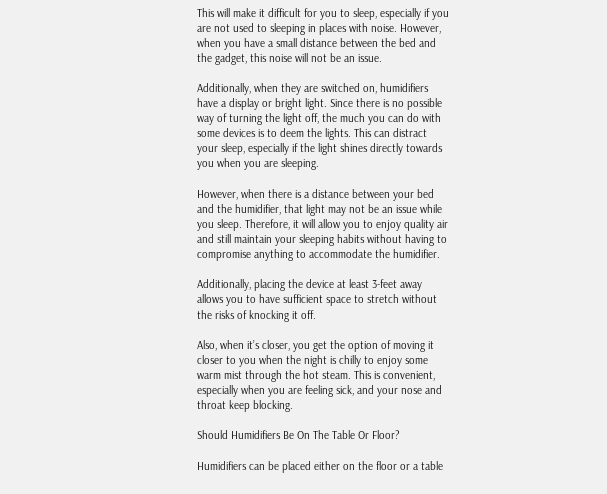This will make it difficult for you to sleep, especially if you are not used to sleeping in places with noise. However, when you have a small distance between the bed and the gadget, this noise will not be an issue.

Additionally, when they are switched on, humidifiers have a display or bright light. Since there is no possible way of turning the light off, the much you can do with some devices is to deem the lights. This can distract your sleep, especially if the light shines directly towards you when you are sleeping.

However, when there is a distance between your bed and the humidifier, that light may not be an issue while you sleep. Therefore, it will allow you to enjoy quality air and still maintain your sleeping habits without having to compromise anything to accommodate the humidifier.

Additionally, placing the device at least 3-feet away allows you to have sufficient space to stretch without the risks of knocking it off.

Also, when it’s closer, you get the option of moving it closer to you when the night is chilly to enjoy some warm mist through the hot steam. This is convenient, especially when you are feeling sick, and your nose and throat keep blocking.

Should Humidifiers Be On The Table Or Floor?

Humidifiers can be placed either on the floor or a table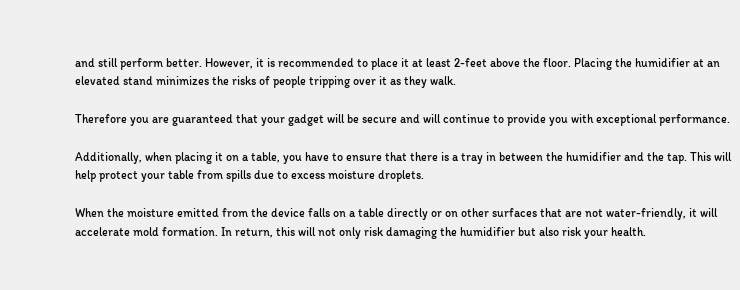and still perform better. However, it is recommended to place it at least 2-feet above the floor. Placing the humidifier at an elevated stand minimizes the risks of people tripping over it as they walk.

Therefore you are guaranteed that your gadget will be secure and will continue to provide you with exceptional performance.

Additionally, when placing it on a table, you have to ensure that there is a tray in between the humidifier and the tap. This will help protect your table from spills due to excess moisture droplets.

When the moisture emitted from the device falls on a table directly or on other surfaces that are not water-friendly, it will accelerate mold formation. In return, this will not only risk damaging the humidifier but also risk your health.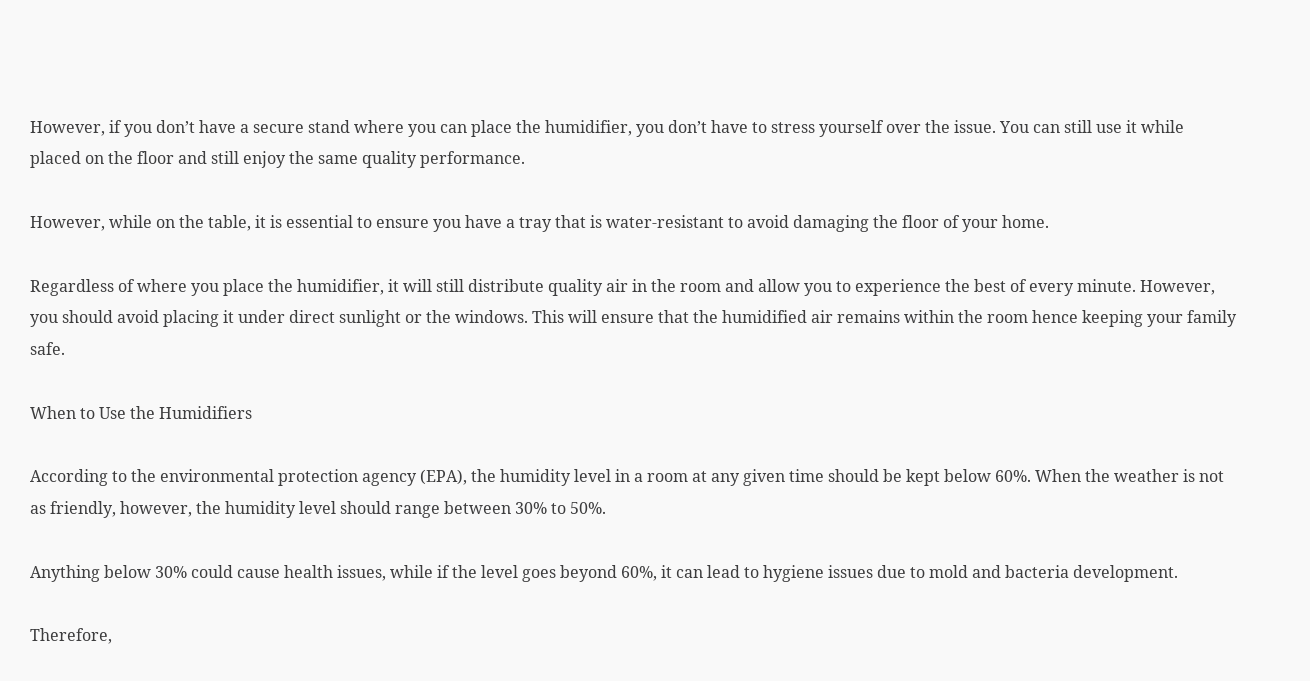However, if you don’t have a secure stand where you can place the humidifier, you don’t have to stress yourself over the issue. You can still use it while placed on the floor and still enjoy the same quality performance.

However, while on the table, it is essential to ensure you have a tray that is water-resistant to avoid damaging the floor of your home.

Regardless of where you place the humidifier, it will still distribute quality air in the room and allow you to experience the best of every minute. However, you should avoid placing it under direct sunlight or the windows. This will ensure that the humidified air remains within the room hence keeping your family safe.

When to Use the Humidifiers

According to the environmental protection agency (EPA), the humidity level in a room at any given time should be kept below 60%. When the weather is not as friendly, however, the humidity level should range between 30% to 50%.

Anything below 30% could cause health issues, while if the level goes beyond 60%, it can lead to hygiene issues due to mold and bacteria development.

Therefore,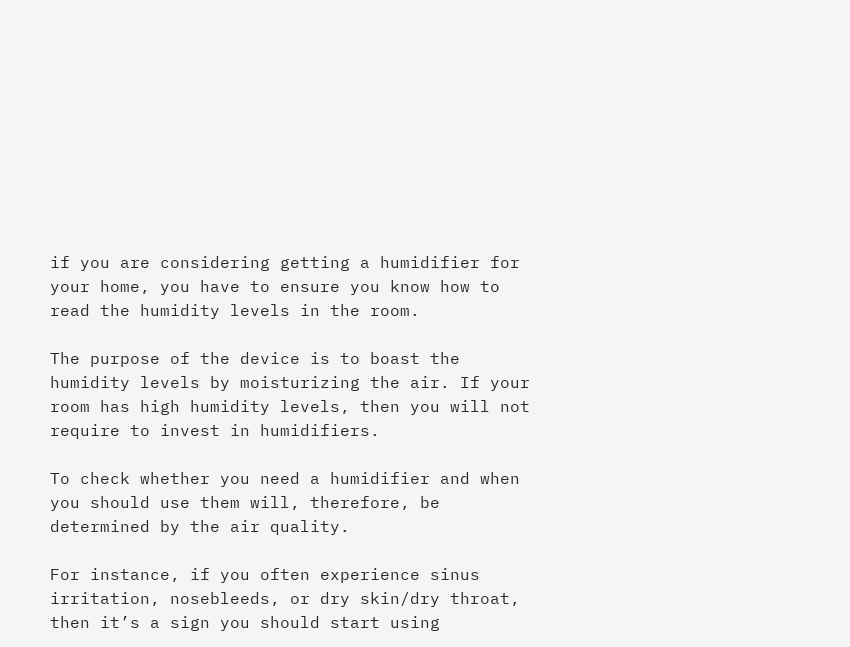if you are considering getting a humidifier for your home, you have to ensure you know how to read the humidity levels in the room.

The purpose of the device is to boast the humidity levels by moisturizing the air. If your room has high humidity levels, then you will not require to invest in humidifiers.

To check whether you need a humidifier and when you should use them will, therefore, be determined by the air quality.

For instance, if you often experience sinus irritation, nosebleeds, or dry skin/dry throat, then it’s a sign you should start using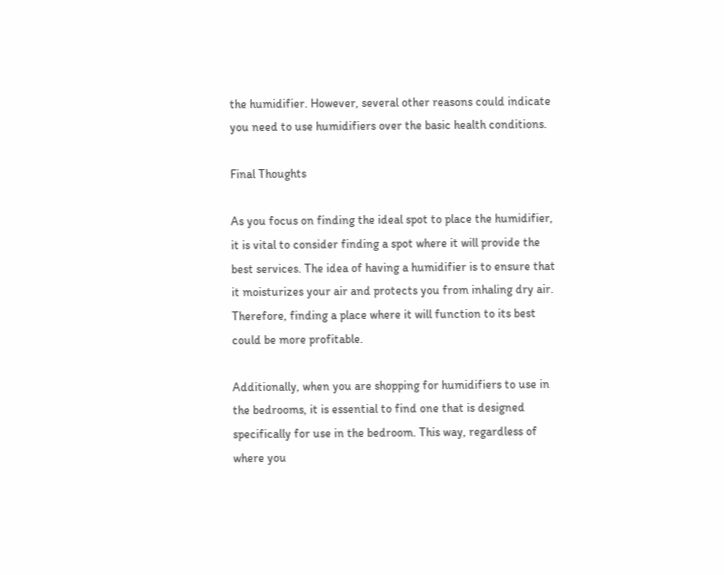the humidifier. However, several other reasons could indicate you need to use humidifiers over the basic health conditions.

Final Thoughts

As you focus on finding the ideal spot to place the humidifier, it is vital to consider finding a spot where it will provide the best services. The idea of having a humidifier is to ensure that it moisturizes your air and protects you from inhaling dry air. Therefore, finding a place where it will function to its best could be more profitable.

Additionally, when you are shopping for humidifiers to use in the bedrooms, it is essential to find one that is designed specifically for use in the bedroom. This way, regardless of where you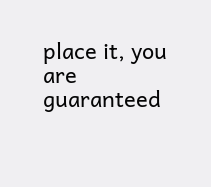place it, you are guaranteed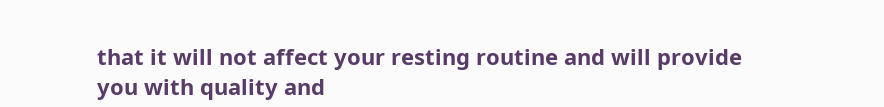that it will not affect your resting routine and will provide you with quality and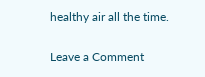healthy air all the time.

Leave a Comment